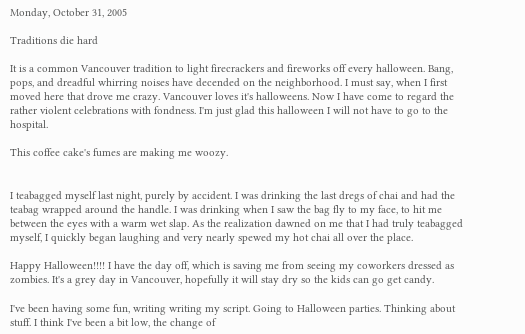Monday, October 31, 2005

Traditions die hard

It is a common Vancouver tradition to light firecrackers and fireworks off every halloween. Bang, pops, and dreadful whirring noises have decended on the neighborhood. I must say, when I first moved here that drove me crazy. Vancouver loves it's halloweens. Now I have come to regard the rather violent celebrations with fondness. I'm just glad this halloween I will not have to go to the hospital.

This coffee cake's fumes are making me woozy.


I teabagged myself last night, purely by accident. I was drinking the last dregs of chai and had the teabag wrapped around the handle. I was drinking when I saw the bag fly to my face, to hit me between the eyes with a warm wet slap. As the realization dawned on me that I had truly teabagged myself, I quickly began laughing and very nearly spewed my hot chai all over the place.

Happy Halloween!!!! I have the day off, which is saving me from seeing my coworkers dressed as zombies. It's a grey day in Vancouver, hopefully it will stay dry so the kids can go get candy.

I've been having some fun, writing writing my script. Going to Halloween parties. Thinking about stuff. I think I've been a bit low, the change of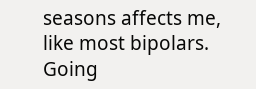seasons affects me, like most bipolars. Going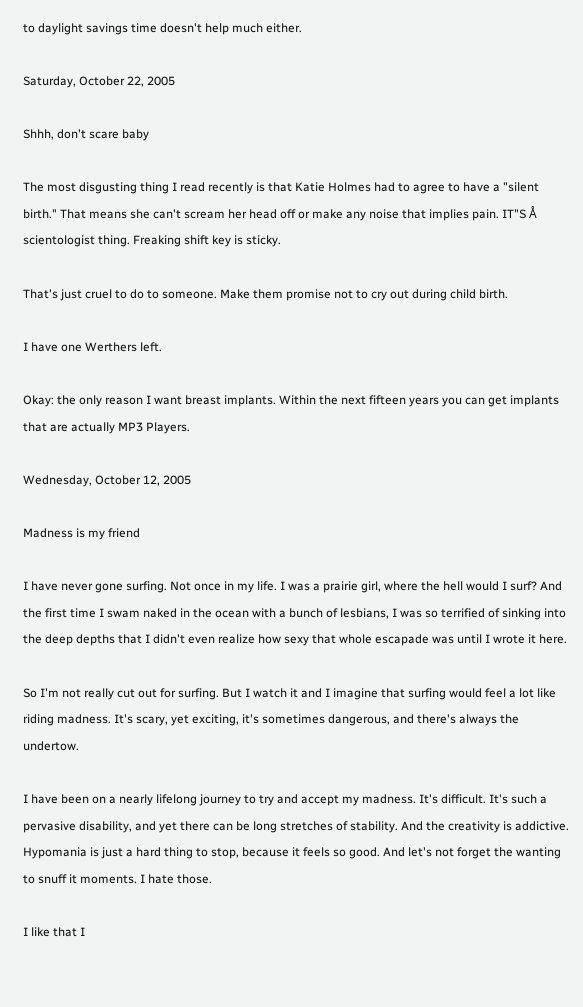to daylight savings time doesn't help much either.

Saturday, October 22, 2005

Shhh, don't scare baby

The most disgusting thing I read recently is that Katie Holmes had to agree to have a "silent birth." That means she can't scream her head off or make any noise that implies pain. IT"S Å scientologist thing. Freaking shift key is sticky.

That's just cruel to do to someone. Make them promise not to cry out during child birth.

I have one Werthers left.

Okay: the only reason I want breast implants. Within the next fifteen years you can get implants that are actually MP3 Players.

Wednesday, October 12, 2005

Madness is my friend

I have never gone surfing. Not once in my life. I was a prairie girl, where the hell would I surf? And the first time I swam naked in the ocean with a bunch of lesbians, I was so terrified of sinking into the deep depths that I didn't even realize how sexy that whole escapade was until I wrote it here.

So I'm not really cut out for surfing. But I watch it and I imagine that surfing would feel a lot like riding madness. It's scary, yet exciting, it's sometimes dangerous, and there's always the undertow.

I have been on a nearly lifelong journey to try and accept my madness. It's difficult. It's such a pervasive disability, and yet there can be long stretches of stability. And the creativity is addictive. Hypomania is just a hard thing to stop, because it feels so good. And let's not forget the wanting to snuff it moments. I hate those.

I like that I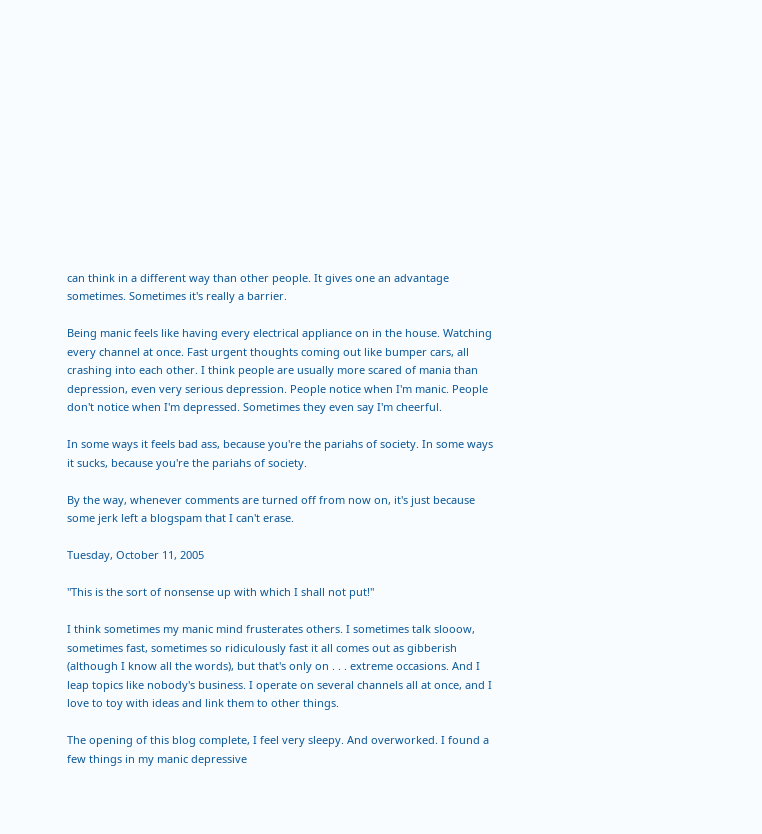can think in a different way than other people. It gives one an advantage sometimes. Sometimes it's really a barrier.

Being manic feels like having every electrical appliance on in the house. Watching every channel at once. Fast urgent thoughts coming out like bumper cars, all crashing into each other. I think people are usually more scared of mania than depression, even very serious depression. People notice when I'm manic. People don't notice when I'm depressed. Sometimes they even say I'm cheerful.

In some ways it feels bad ass, because you're the pariahs of society. In some ways it sucks, because you're the pariahs of society.

By the way, whenever comments are turned off from now on, it's just because some jerk left a blogspam that I can't erase.

Tuesday, October 11, 2005

"This is the sort of nonsense up with which I shall not put!"

I think sometimes my manic mind frusterates others. I sometimes talk slooow, sometimes fast, sometimes so ridiculously fast it all comes out as gibberish (although I know all the words), but that's only on . . . extreme occasions. And I leap topics like nobody's business. I operate on several channels all at once, and I love to toy with ideas and link them to other things.

The opening of this blog complete, I feel very sleepy. And overworked. I found a few things in my manic depressive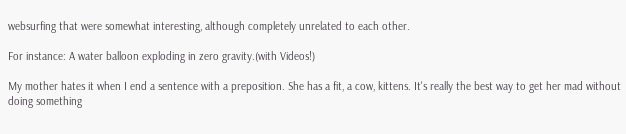websurfing that were somewhat interesting, although completely unrelated to each other.

For instance: A water balloon exploding in zero gravity.(with Videos!)

My mother hates it when I end a sentence with a preposition. She has a fit, a cow, kittens. It's really the best way to get her mad without doing something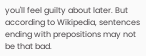you'll feel guilty about later. But according to Wikipedia, sentences ending with prepositions may not be that bad.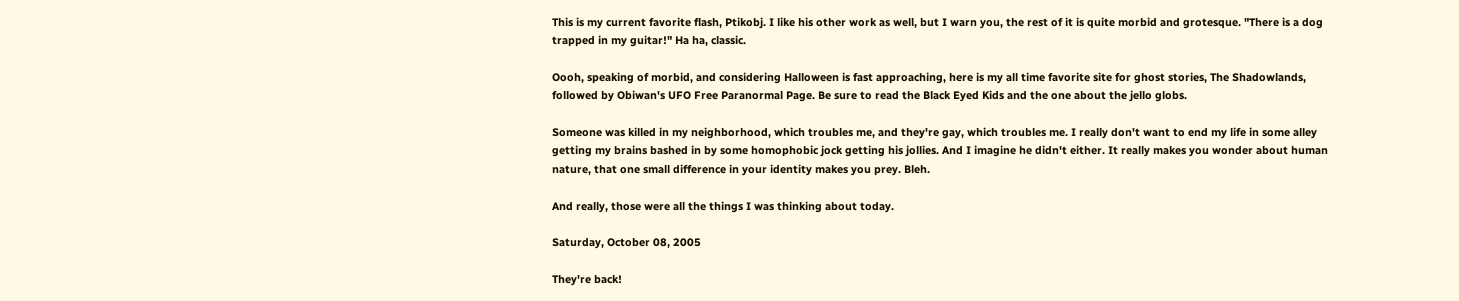This is my current favorite flash, Ptikobj. I like his other work as well, but I warn you, the rest of it is quite morbid and grotesque. "There is a dog trapped in my guitar!" Ha ha, classic.

Oooh, speaking of morbid, and considering Halloween is fast approaching, here is my all time favorite site for ghost stories, The Shadowlands, followed by Obiwan's UFO Free Paranormal Page. Be sure to read the Black Eyed Kids and the one about the jello globs.

Someone was killed in my neighborhood, which troubles me, and they're gay, which troubles me. I really don't want to end my life in some alley getting my brains bashed in by some homophobic jock getting his jollies. And I imagine he didn't either. It really makes you wonder about human nature, that one small difference in your identity makes you prey. Bleh.

And really, those were all the things I was thinking about today.

Saturday, October 08, 2005

They're back!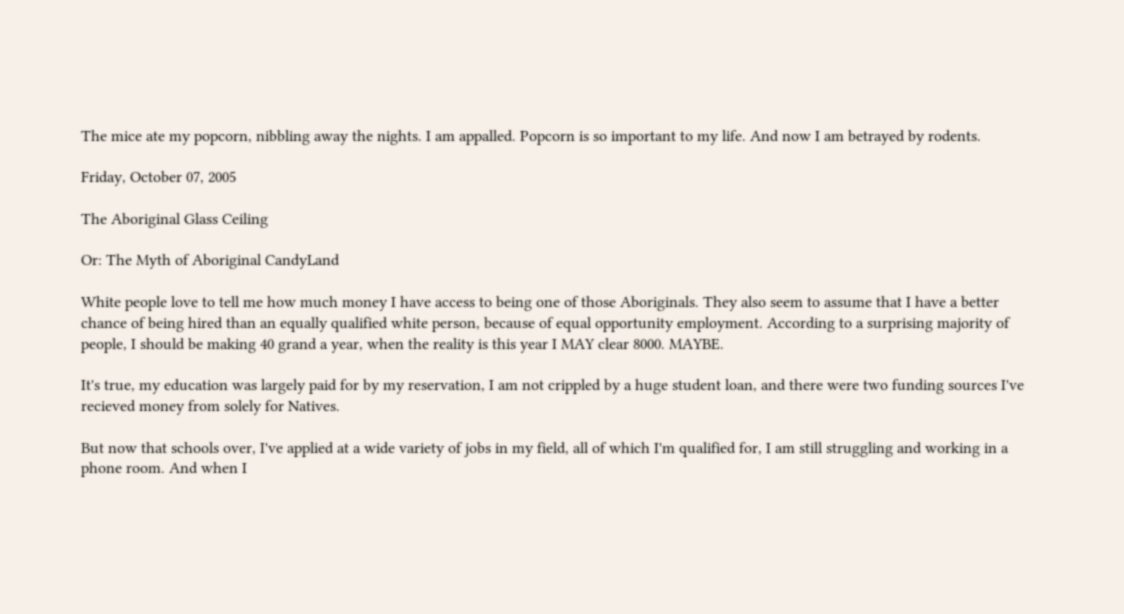The mice ate my popcorn, nibbling away the nights. I am appalled. Popcorn is so important to my life. And now I am betrayed by rodents.

Friday, October 07, 2005

The Aboriginal Glass Ceiling

Or: The Myth of Aboriginal CandyLand

White people love to tell me how much money I have access to being one of those Aboriginals. They also seem to assume that I have a better chance of being hired than an equally qualified white person, because of equal opportunity employment. According to a surprising majority of people, I should be making 40 grand a year, when the reality is this year I MAY clear 8000. MAYBE.

It's true, my education was largely paid for by my reservation, I am not crippled by a huge student loan, and there were two funding sources I've recieved money from solely for Natives.

But now that schools over, I've applied at a wide variety of jobs in my field, all of which I'm qualified for, I am still struggling and working in a phone room. And when I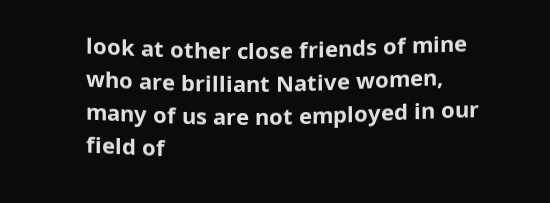look at other close friends of mine who are brilliant Native women, many of us are not employed in our field of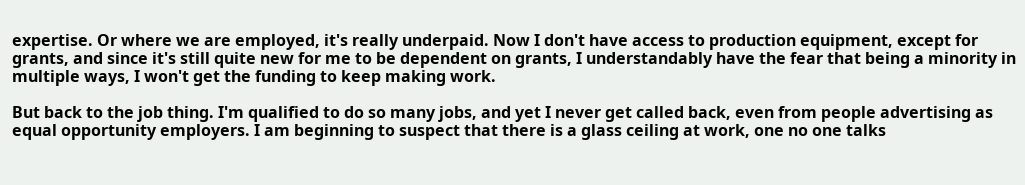expertise. Or where we are employed, it's really underpaid. Now I don't have access to production equipment, except for grants, and since it's still quite new for me to be dependent on grants, I understandably have the fear that being a minority in multiple ways, I won't get the funding to keep making work.

But back to the job thing. I'm qualified to do so many jobs, and yet I never get called back, even from people advertising as equal opportunity employers. I am beginning to suspect that there is a glass ceiling at work, one no one talks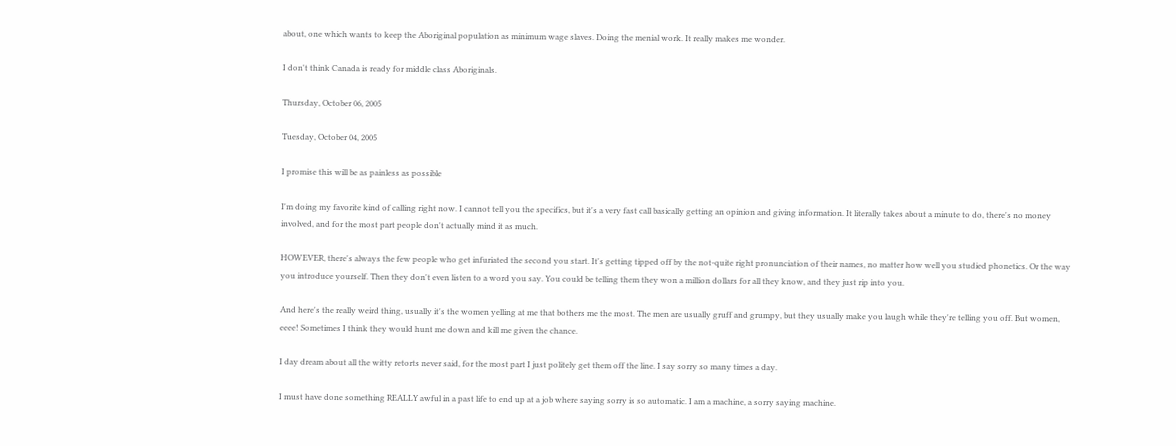about, one which wants to keep the Aboriginal population as minimum wage slaves. Doing the menial work. It really makes me wonder.

I don't think Canada is ready for middle class Aboriginals.

Thursday, October 06, 2005

Tuesday, October 04, 2005

I promise this will be as painless as possible

I'm doing my favorite kind of calling right now. I cannot tell you the specifics, but it's a very fast call basically getting an opinion and giving information. It literally takes about a minute to do, there's no money involved, and for the most part people don't actually mind it as much.

HOWEVER, there's always the few people who get infuriated the second you start. It's getting tipped off by the not-quite right pronunciation of their names, no matter how well you studied phonetics. Or the way you introduce yourself. Then they don't even listen to a word you say. You could be telling them they won a million dollars for all they know, and they just rip into you.

And here's the really weird thing, usually it's the women yelling at me that bothers me the most. The men are usually gruff and grumpy, but they usually make you laugh while they're telling you off. But women, eeee! Sometimes I think they would hunt me down and kill me given the chance.

I day dream about all the witty retorts never said, for the most part I just politely get them off the line. I say sorry so many times a day.

I must have done something REALLY awful in a past life to end up at a job where saying sorry is so automatic. I am a machine, a sorry saying machine.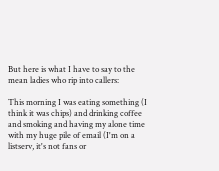But here is what I have to say to the mean ladies who rip into callers:

This morning I was eating something (I think it was chips) and drinking coffee and smoking and having my alone time with my huge pile of email (I'm on a listserv, it's not fans or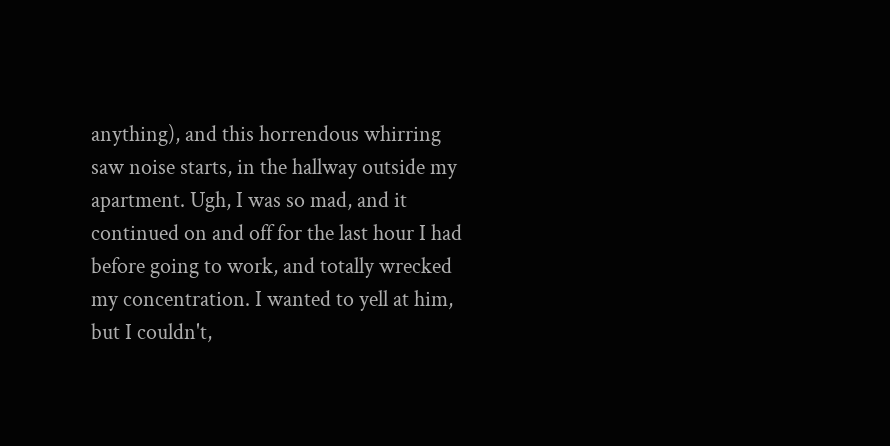anything), and this horrendous whirring saw noise starts, in the hallway outside my apartment. Ugh, I was so mad, and it continued on and off for the last hour I had before going to work, and totally wrecked my concentration. I wanted to yell at him, but I couldn't,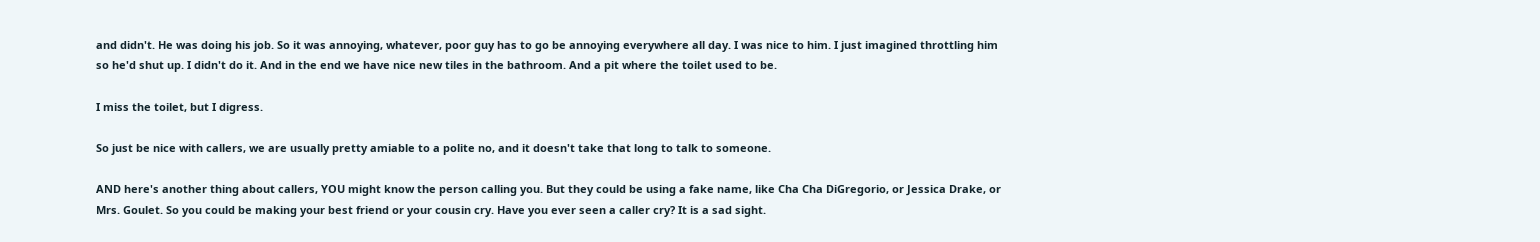and didn't. He was doing his job. So it was annoying, whatever, poor guy has to go be annoying everywhere all day. I was nice to him. I just imagined throttling him so he'd shut up. I didn't do it. And in the end we have nice new tiles in the bathroom. And a pit where the toilet used to be.

I miss the toilet, but I digress.

So just be nice with callers, we are usually pretty amiable to a polite no, and it doesn't take that long to talk to someone.

AND here's another thing about callers, YOU might know the person calling you. But they could be using a fake name, like Cha Cha DiGregorio, or Jessica Drake, or Mrs. Goulet. So you could be making your best friend or your cousin cry. Have you ever seen a caller cry? It is a sad sight.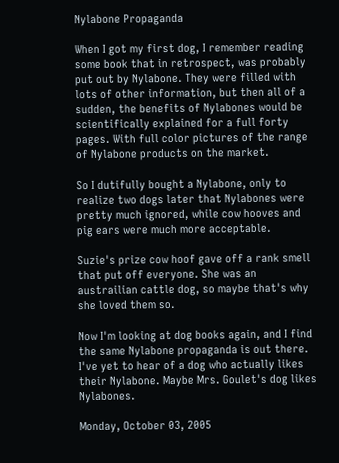Nylabone Propaganda

When I got my first dog, I remember reading some book that in retrospect, was probably put out by Nylabone. They were filled with lots of other information, but then all of a sudden, the benefits of Nylabones would be scientifically explained for a full forty pages. With full color pictures of the range of Nylabone products on the market.

So I dutifully bought a Nylabone, only to realize two dogs later that Nylabones were pretty much ignored, while cow hooves and pig ears were much more acceptable.

Suzie's prize cow hoof gave off a rank smell that put off everyone. She was an austrailian cattle dog, so maybe that's why she loved them so.

Now I'm looking at dog books again, and I find the same Nylabone propaganda is out there. I've yet to hear of a dog who actually likes their Nylabone. Maybe Mrs. Goulet's dog likes Nylabones.

Monday, October 03, 2005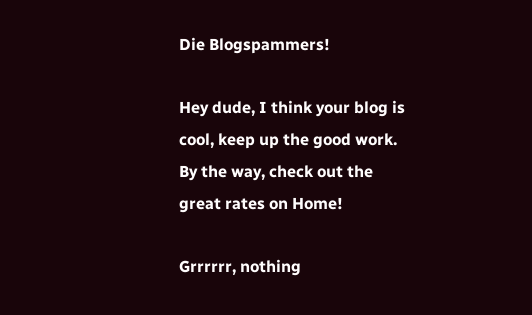Die Blogspammers!

Hey dude, I think your blog is cool, keep up the good work. By the way, check out the great rates on Home!

Grrrrrr, nothing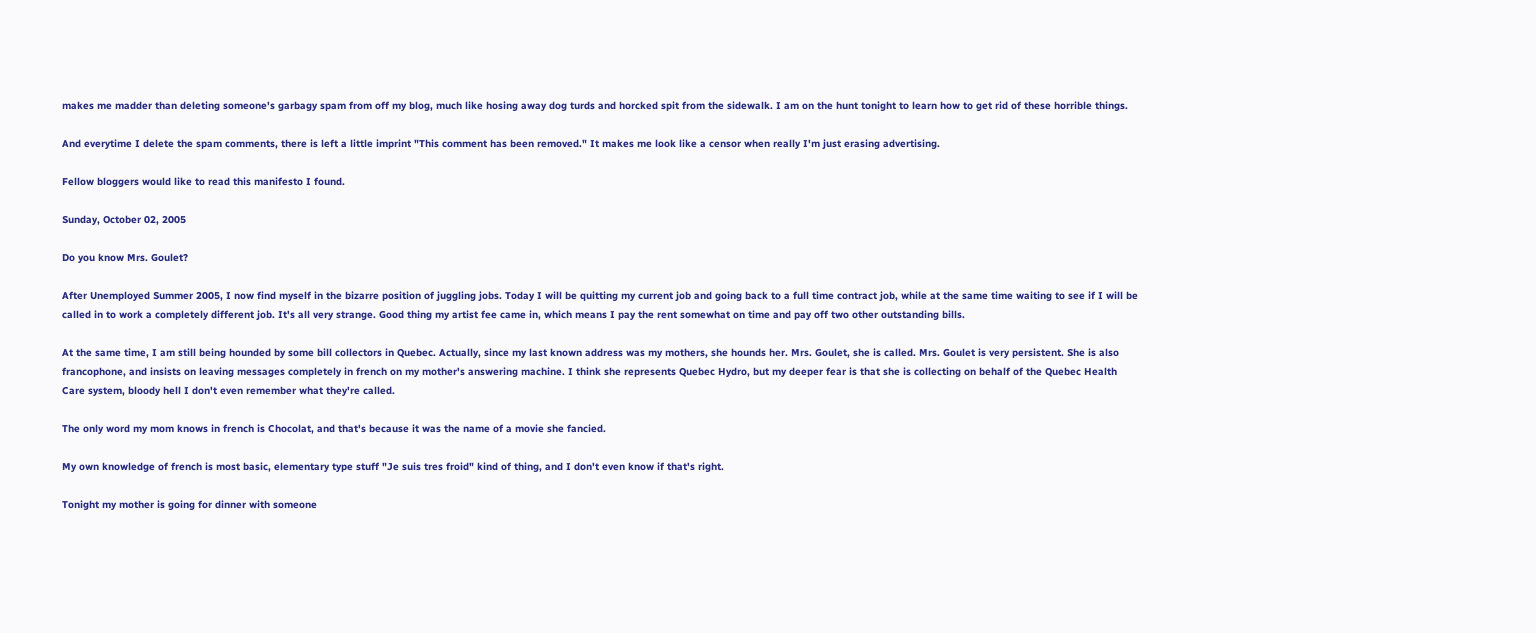makes me madder than deleting someone's garbagy spam from off my blog, much like hosing away dog turds and horcked spit from the sidewalk. I am on the hunt tonight to learn how to get rid of these horrible things.

And everytime I delete the spam comments, there is left a little imprint "This comment has been removed." It makes me look like a censor when really I'm just erasing advertising.

Fellow bloggers would like to read this manifesto I found.

Sunday, October 02, 2005

Do you know Mrs. Goulet?

After Unemployed Summer 2005, I now find myself in the bizarre position of juggling jobs. Today I will be quitting my current job and going back to a full time contract job, while at the same time waiting to see if I will be called in to work a completely different job. It's all very strange. Good thing my artist fee came in, which means I pay the rent somewhat on time and pay off two other outstanding bills.

At the same time, I am still being hounded by some bill collectors in Quebec. Actually, since my last known address was my mothers, she hounds her. Mrs. Goulet, she is called. Mrs. Goulet is very persistent. She is also francophone, and insists on leaving messages completely in french on my mother's answering machine. I think she represents Quebec Hydro, but my deeper fear is that she is collecting on behalf of the Quebec Health Care system, bloody hell I don't even remember what they're called.

The only word my mom knows in french is Chocolat, and that's because it was the name of a movie she fancied.

My own knowledge of french is most basic, elementary type stuff "Je suis tres froid" kind of thing, and I don't even know if that's right.

Tonight my mother is going for dinner with someone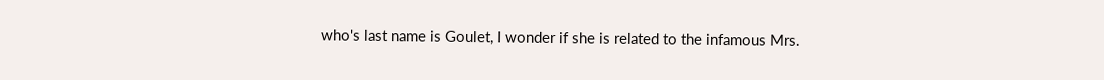who's last name is Goulet, I wonder if she is related to the infamous Mrs.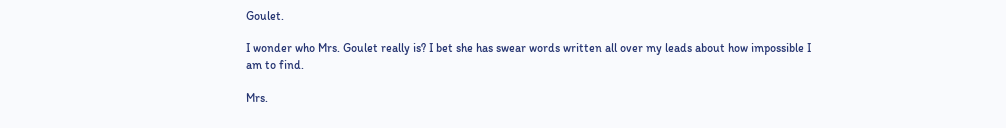Goulet.

I wonder who Mrs. Goulet really is? I bet she has swear words written all over my leads about how impossible I am to find.

Mrs.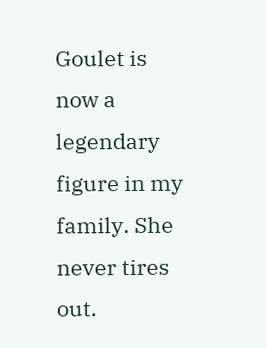Goulet is now a legendary figure in my family. She never tires out.